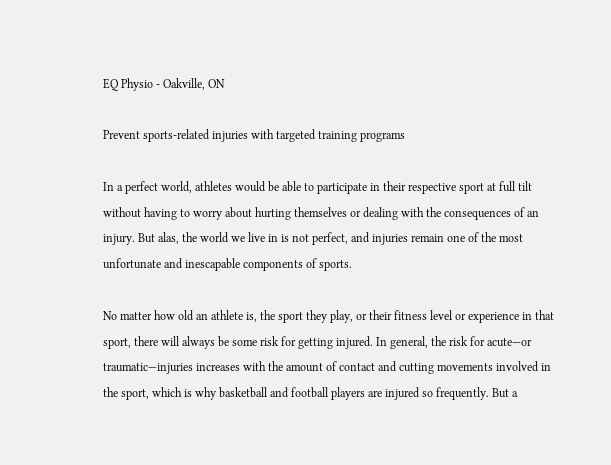EQ Physio - Oakville, ON

Prevent sports-related injuries with targeted training programs

In a perfect world, athletes would be able to participate in their respective sport at full tilt without having to worry about hurting themselves or dealing with the consequences of an injury. But alas, the world we live in is not perfect, and injuries remain one of the most unfortunate and inescapable components of sports.

No matter how old an athlete is, the sport they play, or their fitness level or experience in that sport, there will always be some risk for getting injured. In general, the risk for acute—or traumatic—injuries increases with the amount of contact and cutting movements involved in the sport, which is why basketball and football players are injured so frequently. But a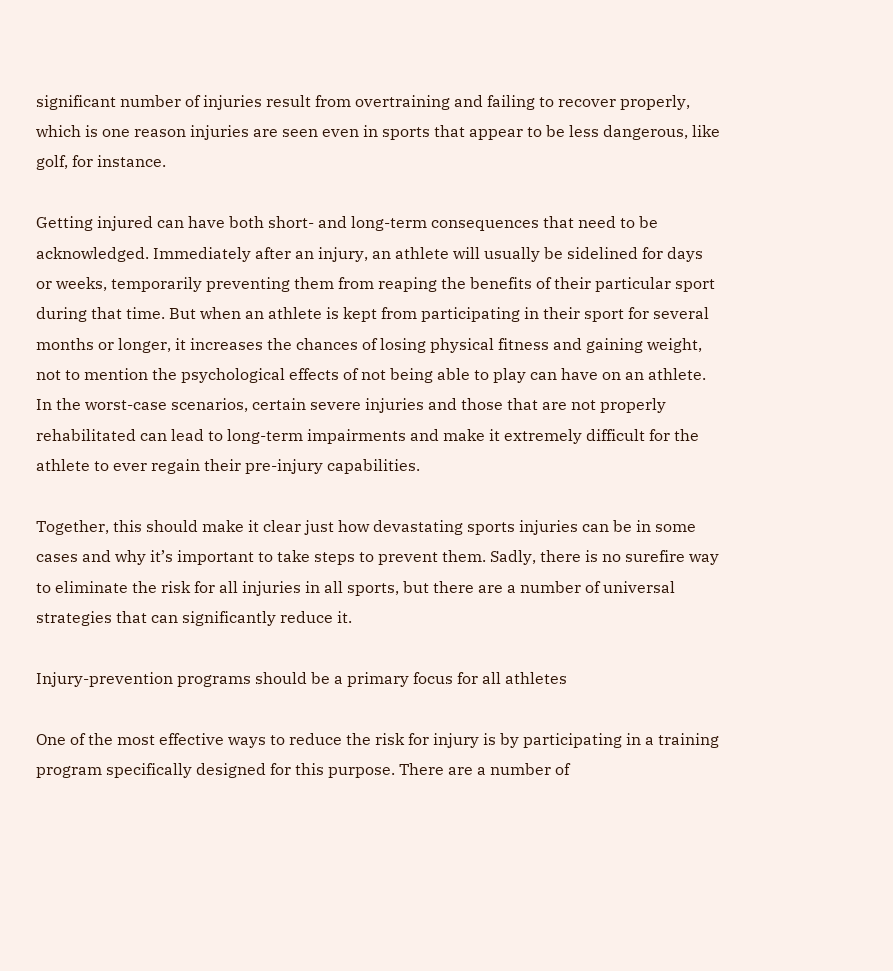significant number of injuries result from overtraining and failing to recover properly, which is one reason injuries are seen even in sports that appear to be less dangerous, like golf, for instance.

Getting injured can have both short- and long-term consequences that need to be acknowledged. Immediately after an injury, an athlete will usually be sidelined for days or weeks, temporarily preventing them from reaping the benefits of their particular sport during that time. But when an athlete is kept from participating in their sport for several months or longer, it increases the chances of losing physical fitness and gaining weight, not to mention the psychological effects of not being able to play can have on an athlete. In the worst-case scenarios, certain severe injuries and those that are not properly rehabilitated can lead to long-term impairments and make it extremely difficult for the athlete to ever regain their pre-injury capabilities.

Together, this should make it clear just how devastating sports injuries can be in some cases and why it’s important to take steps to prevent them. Sadly, there is no surefire way to eliminate the risk for all injuries in all sports, but there are a number of universal strategies that can significantly reduce it.

Injury-prevention programs should be a primary focus for all athletes

One of the most effective ways to reduce the risk for injury is by participating in a training program specifically designed for this purpose. There are a number of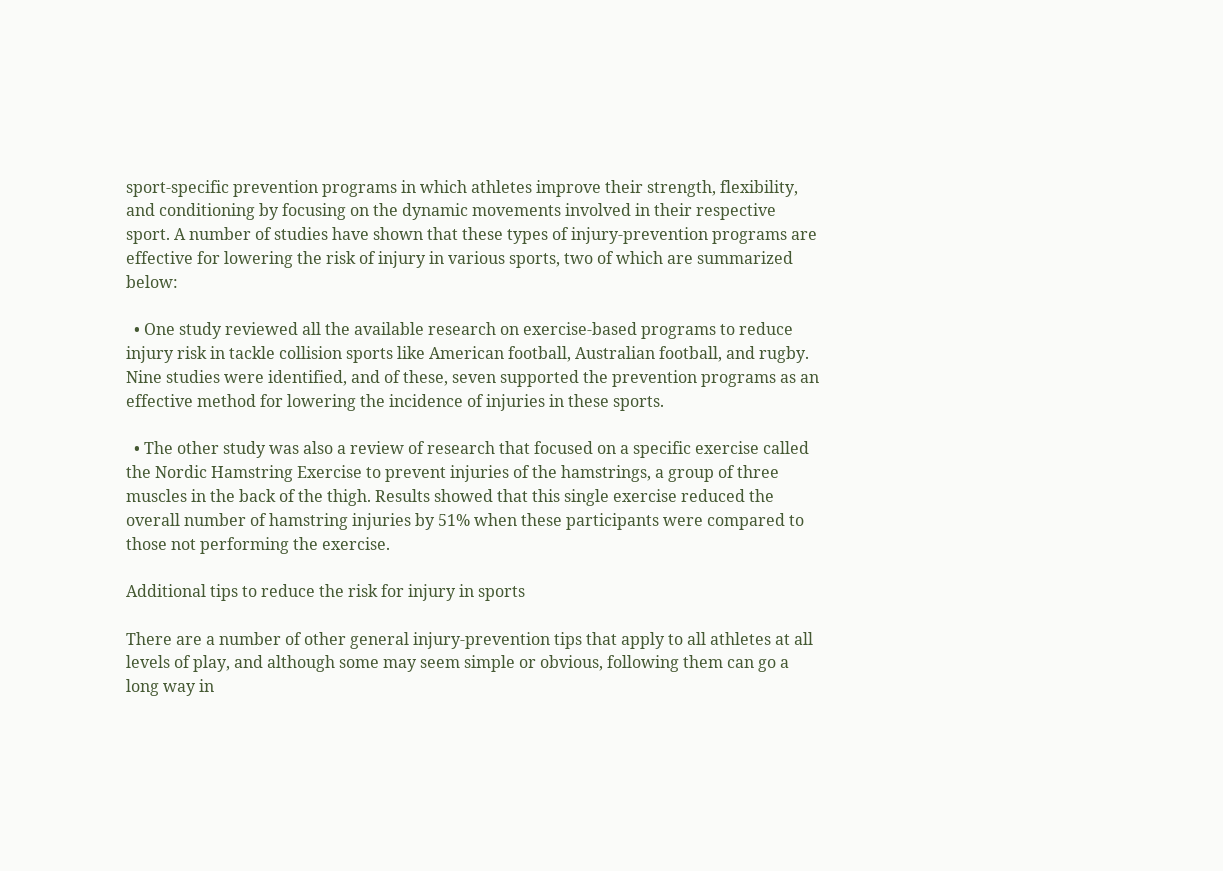sport-specific prevention programs in which athletes improve their strength, flexibility, and conditioning by focusing on the dynamic movements involved in their respective sport. A number of studies have shown that these types of injury-prevention programs are effective for lowering the risk of injury in various sports, two of which are summarized below:

  • One study reviewed all the available research on exercise-based programs to reduce injury risk in tackle collision sports like American football, Australian football, and rugby. Nine studies were identified, and of these, seven supported the prevention programs as an effective method for lowering the incidence of injuries in these sports.

  • The other study was also a review of research that focused on a specific exercise called the Nordic Hamstring Exercise to prevent injuries of the hamstrings, a group of three muscles in the back of the thigh. Results showed that this single exercise reduced the overall number of hamstring injuries by 51% when these participants were compared to those not performing the exercise.

Additional tips to reduce the risk for injury in sports

There are a number of other general injury-prevention tips that apply to all athletes at all levels of play, and although some may seem simple or obvious, following them can go a long way in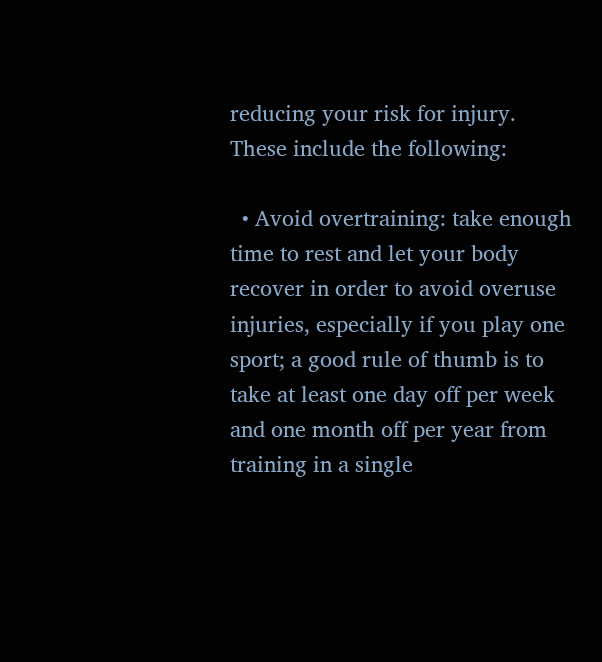reducing your risk for injury. These include the following:

  • Avoid overtraining: take enough time to rest and let your body recover in order to avoid overuse injuries, especially if you play one sport; a good rule of thumb is to take at least one day off per week and one month off per year from training in a single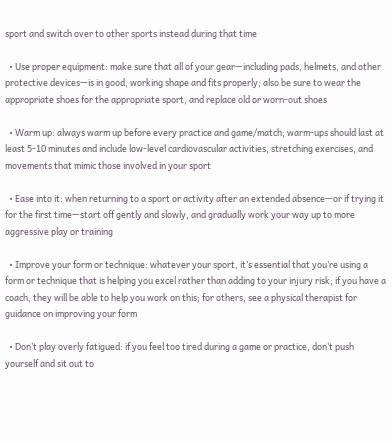sport and switch over to other sports instead during that time

  • Use proper equipment: make sure that all of your gear—including pads, helmets, and other protective devices—is in good, working shape and fits properly; also be sure to wear the appropriate shoes for the appropriate sport, and replace old or worn-out shoes

  • Warm up: always warm up before every practice and game/match; warm-ups should last at least 5-10 minutes and include low-level cardiovascular activities, stretching exercises, and movements that mimic those involved in your sport

  • Ease into it: when returning to a sport or activity after an extended absence—or if trying it for the first time—start off gently and slowly, and gradually work your way up to more aggressive play or training

  • Improve your form or technique: whatever your sport, it’s essential that you’re using a form or technique that is helping you excel rather than adding to your injury risk; if you have a coach, they will be able to help you work on this; for others, see a physical therapist for guidance on improving your form

  • Don’t play overly fatigued: if you feel too tired during a game or practice, don’t push yourself and sit out to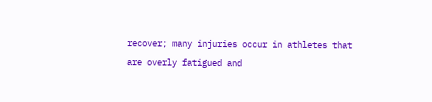recover; many injuries occur in athletes that are overly fatigued and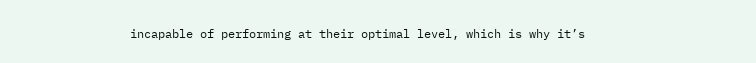incapable of performing at their optimal level, which is why it’s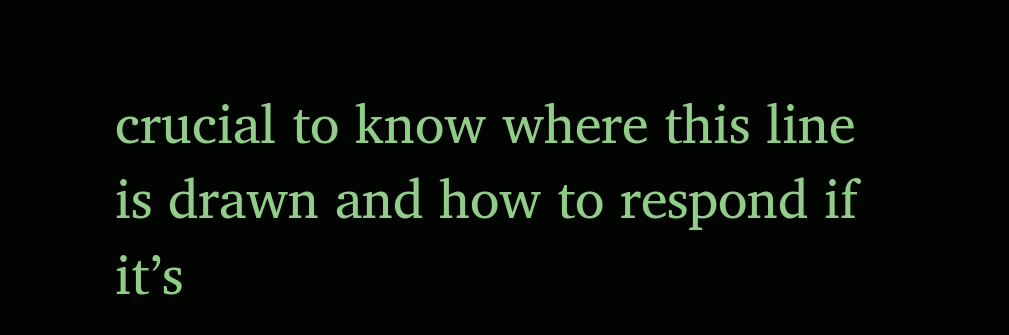crucial to know where this line is drawn and how to respond if it’s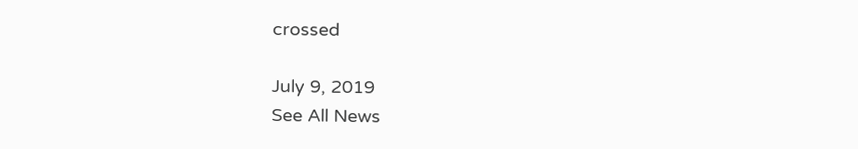crossed

July 9, 2019
See All News